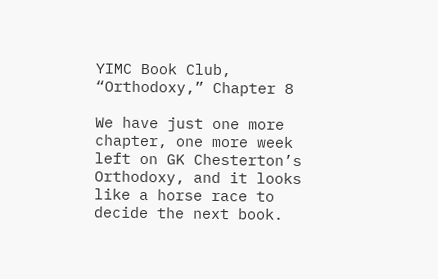YIMC Book Club, “Orthodoxy,” Chapter 8

We have just one more chapter, one more week left on GK Chesterton’s Orthodoxy, and it looks like a horse race to decide the next book.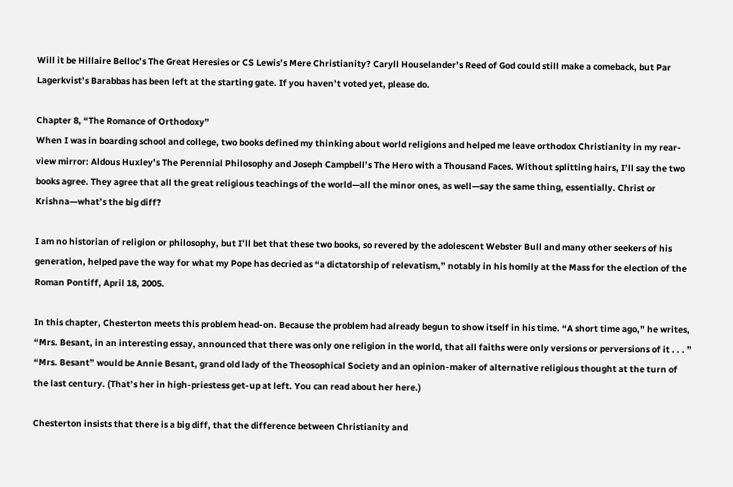Will it be Hillaire Belloc’s The Great Heresies or CS Lewis’s Mere Christianity? Caryll Houselander’s Reed of God could still make a comeback, but Par Lagerkvist’s Barabbas has been left at the starting gate. If you haven’t voted yet, please do.

Chapter 8, “The Romance of Orthodoxy”
When I was in boarding school and college, two books defined my thinking about world religions and helped me leave orthodox Christianity in my rear-view mirror: Aldous Huxley’s The Perennial Philosophy and Joseph Campbell’s The Hero with a Thousand Faces. Without splitting hairs, I’ll say the two books agree. They agree that all the great religious teachings of the world—all the minor ones, as well—say the same thing, essentially. Christ or Krishna—what’s the big diff?

I am no historian of religion or philosophy, but I’ll bet that these two books, so revered by the adolescent Webster Bull and many other seekers of his generation, helped pave the way for what my Pope has decried as “a dictatorship of relevatism,” notably in his homily at the Mass for the election of the Roman Pontiff, April 18, 2005.

In this chapter, Chesterton meets this problem head-on. Because the problem had already begun to show itself in his time. “A short time ago,” he writes, “Mrs. Besant, in an interesting essay, announced that there was only one religion in the world, that all faiths were only versions or perversions of it . . . ” “Mrs. Besant” would be Annie Besant, grand old lady of the Theosophical Society and an opinion-maker of alternative religious thought at the turn of the last century. (That’s her in high-priestess get-up at left. You can read about her here.)

Chesterton insists that there is a big diff, that the difference between Christianity and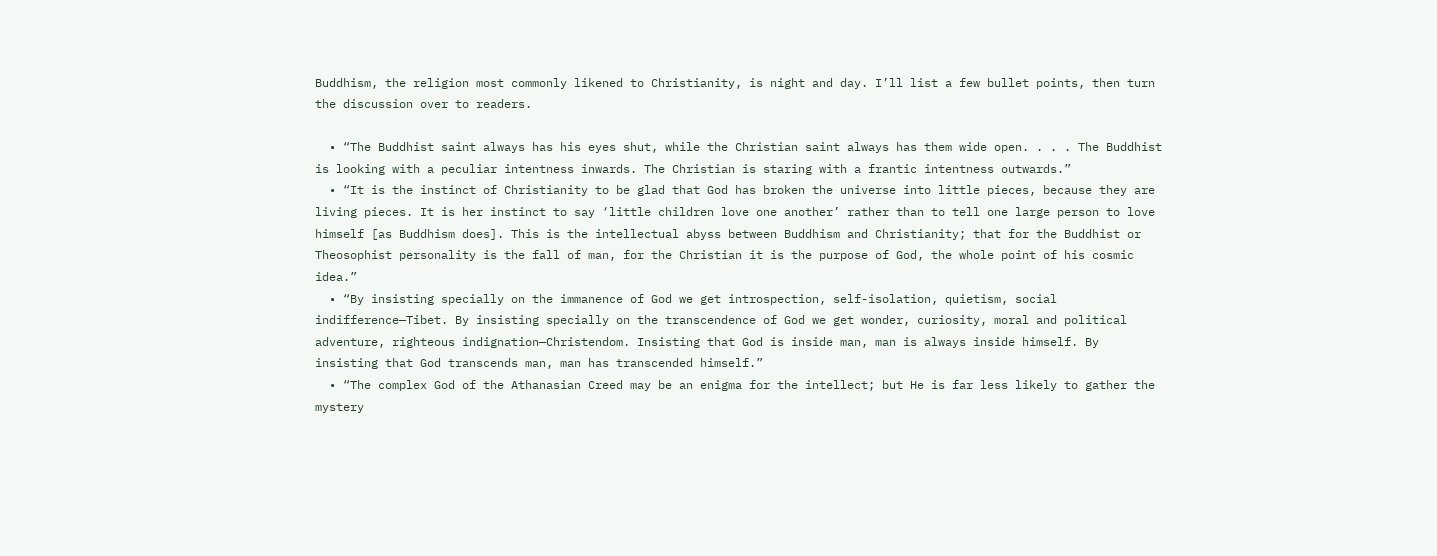Buddhism, the religion most commonly likened to Christianity, is night and day. I’ll list a few bullet points, then turn the discussion over to readers.

  • “The Buddhist saint always has his eyes shut, while the Christian saint always has them wide open. . . . The Buddhist is looking with a peculiar intentness inwards. The Christian is staring with a frantic intentness outwards.”
  • “It is the instinct of Christianity to be glad that God has broken the universe into little pieces, because they are living pieces. It is her instinct to say ‘little children love one another’ rather than to tell one large person to love himself [as Buddhism does]. This is the intellectual abyss between Buddhism and Christianity; that for the Buddhist or Theosophist personality is the fall of man, for the Christian it is the purpose of God, the whole point of his cosmic idea.”
  • “By insisting specially on the immanence of God we get introspection, self-isolation, quietism, social indifference—Tibet. By insisting specially on the transcendence of God we get wonder, curiosity, moral and political adventure, righteous indignation—Christendom. Insisting that God is inside man, man is always inside himself. By insisting that God transcends man, man has transcended himself.”
  • “The complex God of the Athanasian Creed may be an enigma for the intellect; but He is far less likely to gather the mystery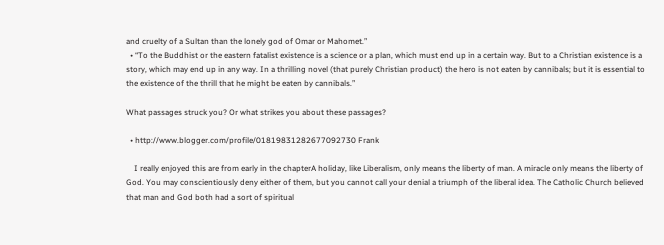and cruelty of a Sultan than the lonely god of Omar or Mahomet.”
  • “To the Buddhist or the eastern fatalist existence is a science or a plan, which must end up in a certain way. But to a Christian existence is a story, which may end up in any way. In a thrilling novel (that purely Christian product) the hero is not eaten by cannibals; but it is essential to the existence of the thrill that he might be eaten by cannibals.”

What passages struck you? Or what strikes you about these passages?

  • http://www.blogger.com/profile/01819831282677092730 Frank

    I really enjoyed this are from early in the chapterA holiday, like Liberalism, only means the liberty of man. A miracle only means the liberty of God. You may conscientiously deny either of them, but you cannot call your denial a triumph of the liberal idea. The Catholic Church believed that man and God both had a sort of spiritual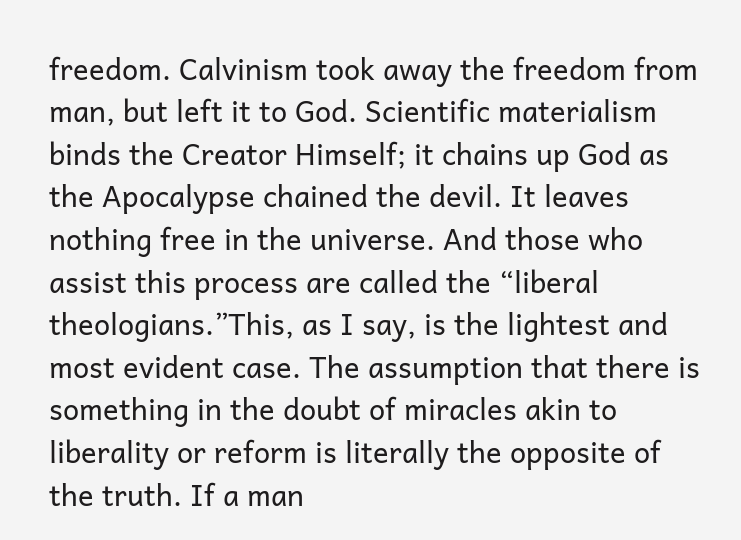freedom. Calvinism took away the freedom from man, but left it to God. Scientific materialism binds the Creator Himself; it chains up God as the Apocalypse chained the devil. It leaves nothing free in the universe. And those who assist this process are called the “liberal theologians.”This, as I say, is the lightest and most evident case. The assumption that there is something in the doubt of miracles akin to liberality or reform is literally the opposite of the truth. If a man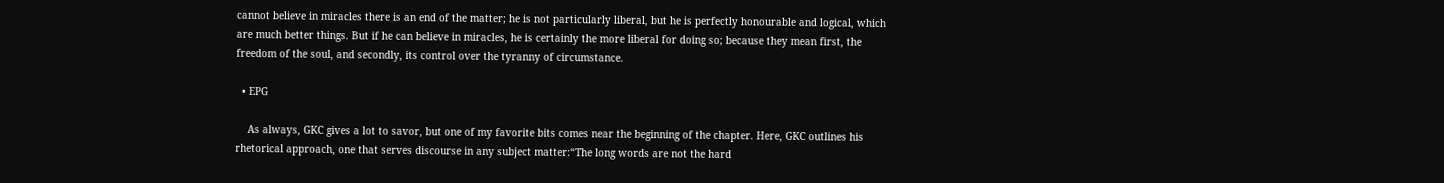cannot believe in miracles there is an end of the matter; he is not particularly liberal, but he is perfectly honourable and logical, which are much better things. But if he can believe in miracles, he is certainly the more liberal for doing so; because they mean first, the freedom of the soul, and secondly, its control over the tyranny of circumstance.

  • EPG

    As always, GKC gives a lot to savor, but one of my favorite bits comes near the beginning of the chapter. Here, GKC outlines his rhetorical approach, one that serves discourse in any subject matter:“The long words are not the hard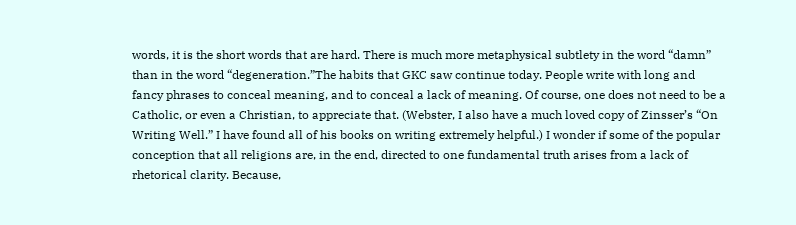words, it is the short words that are hard. There is much more metaphysical subtlety in the word “damn” than in the word “degeneration.”The habits that GKC saw continue today. People write with long and fancy phrases to conceal meaning, and to conceal a lack of meaning. Of course, one does not need to be a Catholic, or even a Christian, to appreciate that. (Webster, I also have a much loved copy of Zinsser’s “On Writing Well.” I have found all of his books on writing extremely helpful.) I wonder if some of the popular conception that all religions are, in the end, directed to one fundamental truth arises from a lack of rhetorical clarity. Because,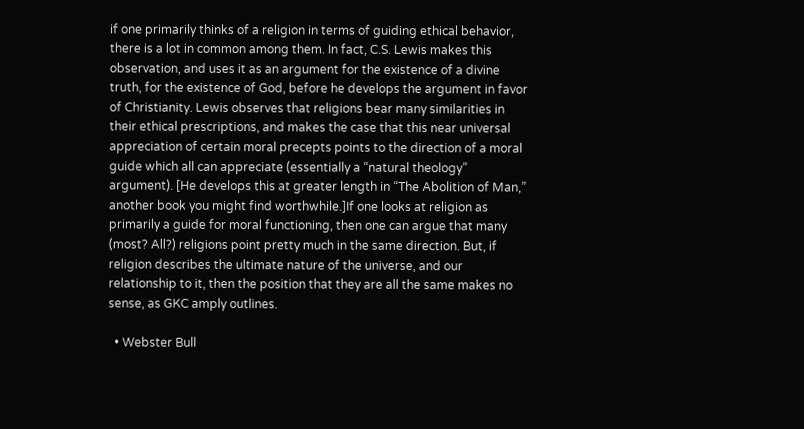if one primarily thinks of a religion in terms of guiding ethical behavior, there is a lot in common among them. In fact, C.S. Lewis makes this observation, and uses it as an argument for the existence of a divine truth, for the existence of God, before he develops the argument in favor of Christianity. Lewis observes that religions bear many similarities in their ethical prescriptions, and makes the case that this near universal appreciation of certain moral precepts points to the direction of a moral guide which all can appreciate (essentially a “natural theology” argument). [He develops this at greater length in “The Abolition of Man,” another book you might find worthwhile.]If one looks at religion as primarily a guide for moral functioning, then one can argue that many (most? All?) religions point pretty much in the same direction. But, if religion describes the ultimate nature of the universe, and our relationship to it, then the position that they are all the same makes no sense, as GKC amply outlines.

  • Webster Bull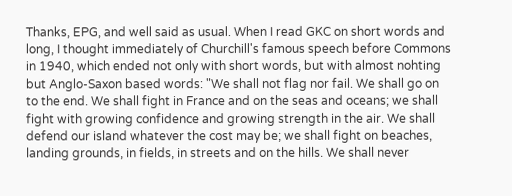Thanks, EPG, and well said as usual. When I read GKC on short words and long, I thought immediately of Churchill's famous speech before Commons in 1940, which ended not only with short words, but with almost nohting but Anglo-Saxon based words: "We shall not flag nor fail. We shall go on to the end. We shall fight in France and on the seas and oceans; we shall fight with growing confidence and growing strength in the air. We shall defend our island whatever the cost may be; we shall fight on beaches, landing grounds, in fields, in streets and on the hills. We shall never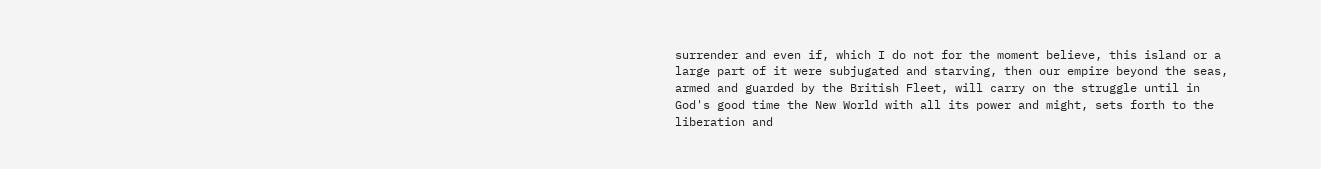surrender and even if, which I do not for the moment believe, this island or a large part of it were subjugated and starving, then our empire beyond the seas, armed and guarded by the British Fleet, will carry on the struggle until in God's good time the New World with all its power and might, sets forth to the liberation and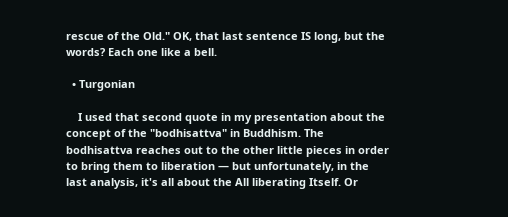rescue of the Old." OK, that last sentence IS long, but the words? Each one like a bell.

  • Turgonian

    I used that second quote in my presentation about the concept of the "bodhisattva" in Buddhism. The bodhisattva reaches out to the other little pieces in order to bring them to liberation — but unfortunately, in the last analysis, it's all about the All liberating Itself. Or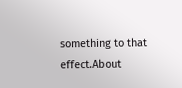something to that effect.About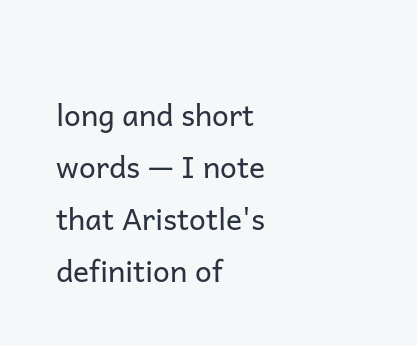long and short words — I note that Aristotle's definition of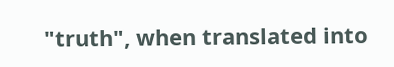"truth", when translated into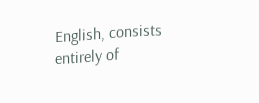English, consists entirely of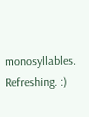monosyllables. Refreshing. :)